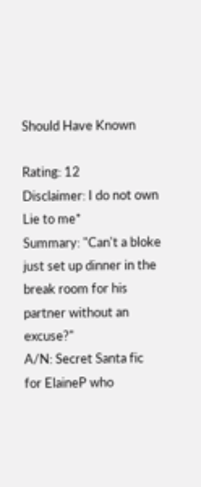Should Have Known

Rating: 12
Disclaimer: I do not own Lie to me*
Summary: "Can't a bloke just set up dinner in the break room for his partner without an excuse?"
A/N: Secret Santa fic for ElaineP who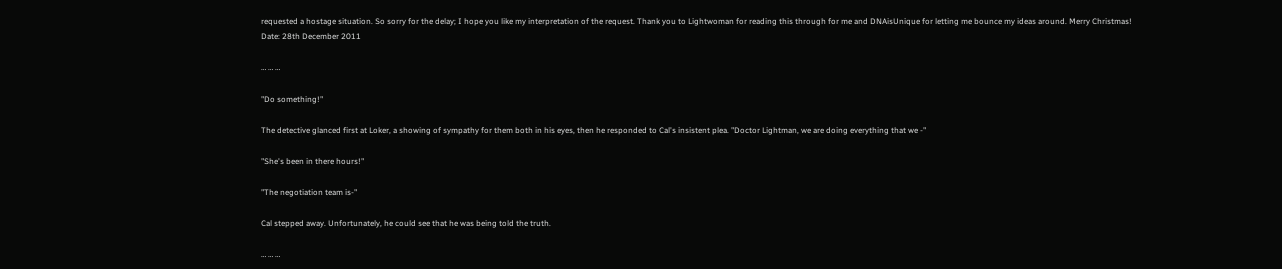requested a hostage situation. So sorry for the delay; I hope you like my interpretation of the request. Thank you to Lightwoman for reading this through for me and DNAisUnique for letting me bounce my ideas around. Merry Christmas!
Date: 28th December 2011

… … …

"Do something!"

The detective glanced first at Loker, a showing of sympathy for them both in his eyes, then he responded to Cal's insistent plea. "Doctor Lightman, we are doing everything that we -"

"She's been in there hours!"

"The negotiation team is-"

Cal stepped away. Unfortunately, he could see that he was being told the truth.

… … …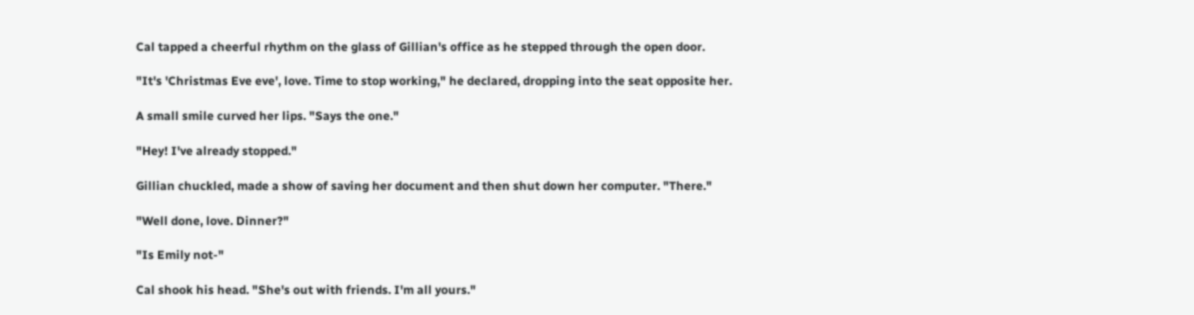Cal tapped a cheerful rhythm on the glass of Gillian's office as he stepped through the open door.

"It's 'Christmas Eve eve', love. Time to stop working," he declared, dropping into the seat opposite her.

A small smile curved her lips. "Says the one."

"Hey! I've already stopped."

Gillian chuckled, made a show of saving her document and then shut down her computer. "There."

"Well done, love. Dinner?"

"Is Emily not-"

Cal shook his head. "She's out with friends. I'm all yours."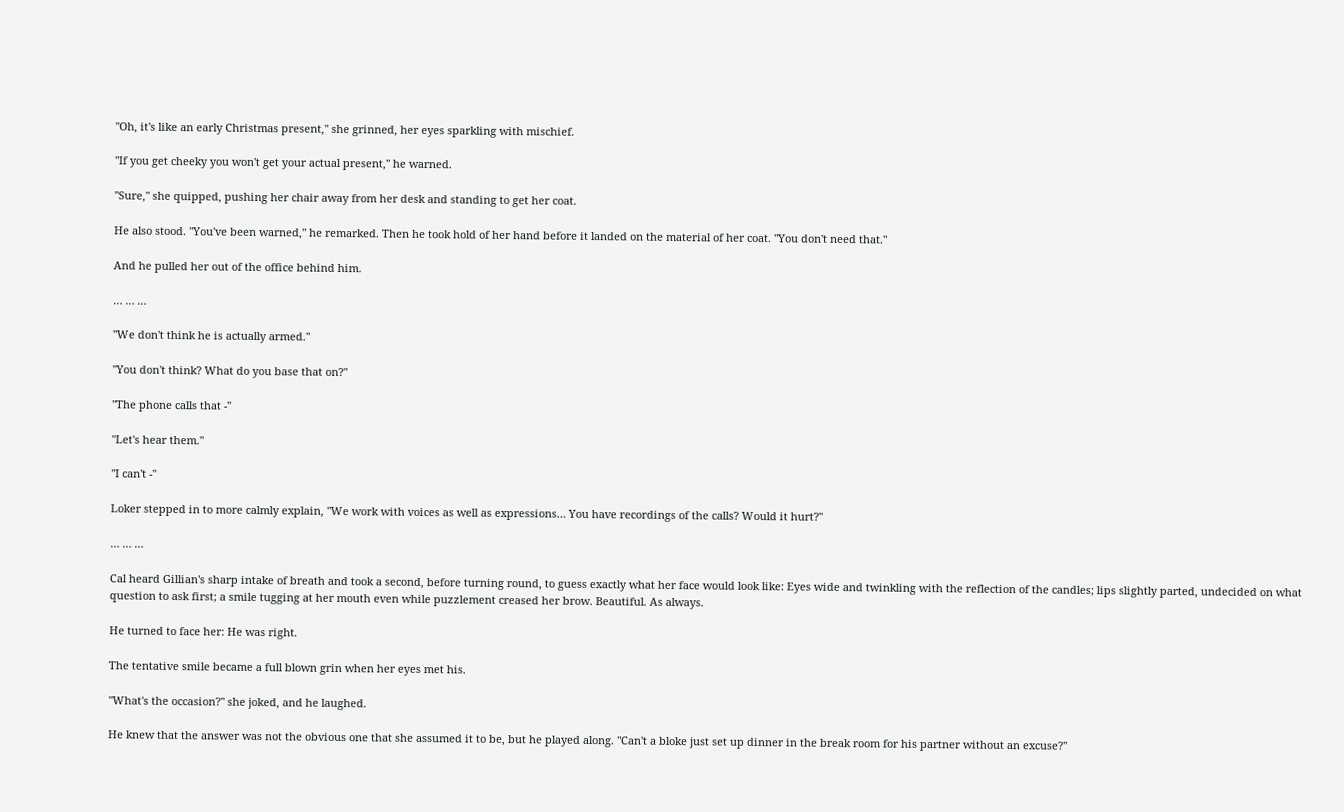"Oh, it's like an early Christmas present," she grinned, her eyes sparkling with mischief.

"If you get cheeky you won't get your actual present," he warned.

"Sure," she quipped, pushing her chair away from her desk and standing to get her coat.

He also stood. "You've been warned," he remarked. Then he took hold of her hand before it landed on the material of her coat. "You don't need that."

And he pulled her out of the office behind him.

… … …

"We don't think he is actually armed."

"You don't think? What do you base that on?"

"The phone calls that -"

"Let's hear them."

"I can't -"

Loker stepped in to more calmly explain, "We work with voices as well as expressions… You have recordings of the calls? Would it hurt?"

… … …

Cal heard Gillian's sharp intake of breath and took a second, before turning round, to guess exactly what her face would look like: Eyes wide and twinkling with the reflection of the candles; lips slightly parted, undecided on what question to ask first; a smile tugging at her mouth even while puzzlement creased her brow. Beautiful. As always.

He turned to face her: He was right.

The tentative smile became a full blown grin when her eyes met his.

"What's the occasion?" she joked, and he laughed.

He knew that the answer was not the obvious one that she assumed it to be, but he played along. "Can't a bloke just set up dinner in the break room for his partner without an excuse?"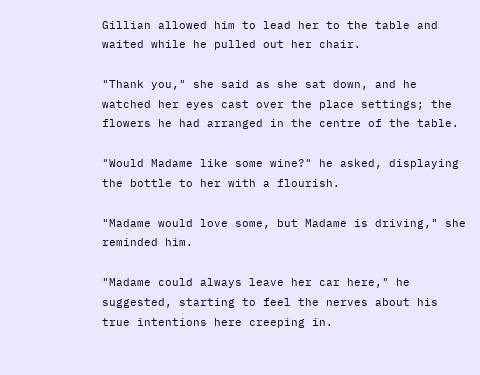Gillian allowed him to lead her to the table and waited while he pulled out her chair.

"Thank you," she said as she sat down, and he watched her eyes cast over the place settings; the flowers he had arranged in the centre of the table.

"Would Madame like some wine?" he asked, displaying the bottle to her with a flourish.

"Madame would love some, but Madame is driving," she reminded him.

"Madame could always leave her car here," he suggested, starting to feel the nerves about his true intentions here creeping in.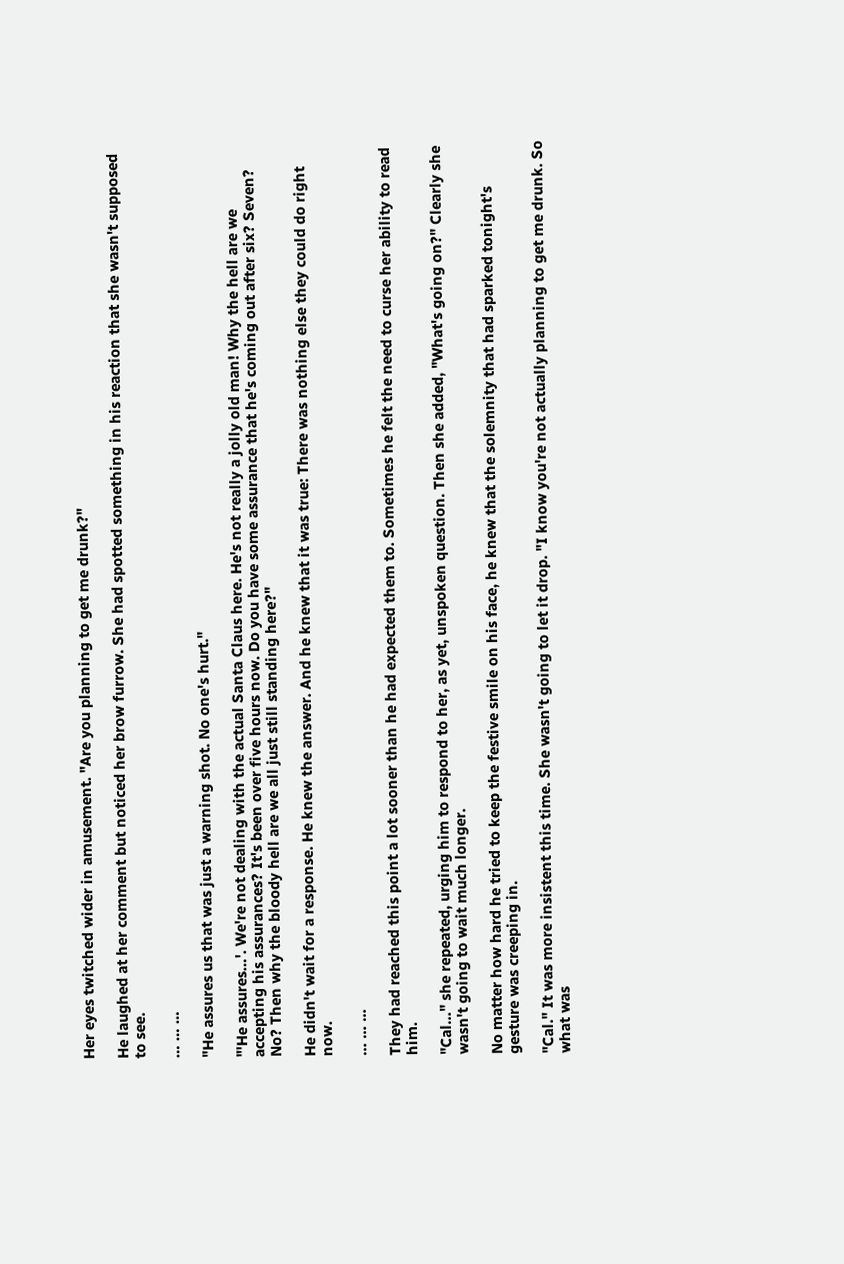Her eyes twitched wider in amusement. "Are you planning to get me drunk?"

He laughed at her comment but noticed her brow furrow. She had spotted something in his reaction that she wasn't supposed to see.

… … …

"He assures us that was just a warning shot. No one's hurt."

"'He assures…'. We're not dealing with the actual Santa Claus here. He's not really a jolly old man! Why the hell are we accepting his assurances? It's been over five hours now. Do you have some assurance that he's coming out after six? Seven? No? Then why the bloody hell are we all just still standing here?"

He didn't wait for a response. He knew the answer. And he knew that it was true: There was nothing else they could do right now.

… … …

They had reached this point a lot sooner than he had expected them to. Sometimes he felt the need to curse her ability to read him.

"Cal…" she repeated, urging him to respond to her, as yet, unspoken question. Then she added, "What's going on?" Clearly she wasn't going to wait much longer.

No matter how hard he tried to keep the festive smile on his face, he knew that the solemnity that had sparked tonight's gesture was creeping in.

"Cal." It was more insistent this time. She wasn't going to let it drop. "I know you're not actually planning to get me drunk. So what was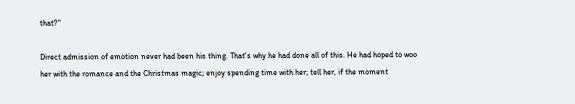that?"

Direct admission of emotion never had been his thing. That's why he had done all of this. He had hoped to woo her with the romance and the Christmas magic; enjoy spending time with her; tell her, if the moment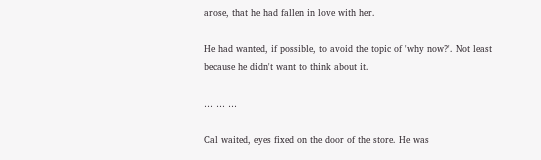arose, that he had fallen in love with her.

He had wanted, if possible, to avoid the topic of 'why now?'. Not least because he didn't want to think about it.

… … …

Cal waited, eyes fixed on the door of the store. He was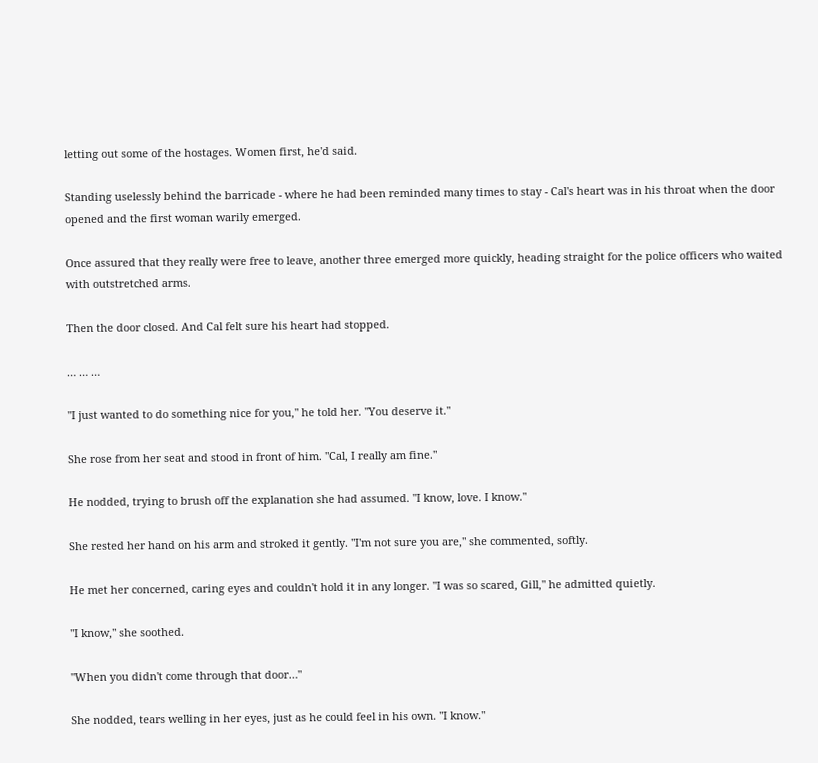letting out some of the hostages. Women first, he'd said.

Standing uselessly behind the barricade - where he had been reminded many times to stay - Cal's heart was in his throat when the door opened and the first woman warily emerged.

Once assured that they really were free to leave, another three emerged more quickly, heading straight for the police officers who waited with outstretched arms.

Then the door closed. And Cal felt sure his heart had stopped.

… … …

"I just wanted to do something nice for you," he told her. "You deserve it."

She rose from her seat and stood in front of him. "Cal, I really am fine."

He nodded, trying to brush off the explanation she had assumed. "I know, love. I know."

She rested her hand on his arm and stroked it gently. "I'm not sure you are," she commented, softly.

He met her concerned, caring eyes and couldn't hold it in any longer. "I was so scared, Gill," he admitted quietly.

"I know," she soothed.

"When you didn't come through that door…"

She nodded, tears welling in her eyes, just as he could feel in his own. "I know."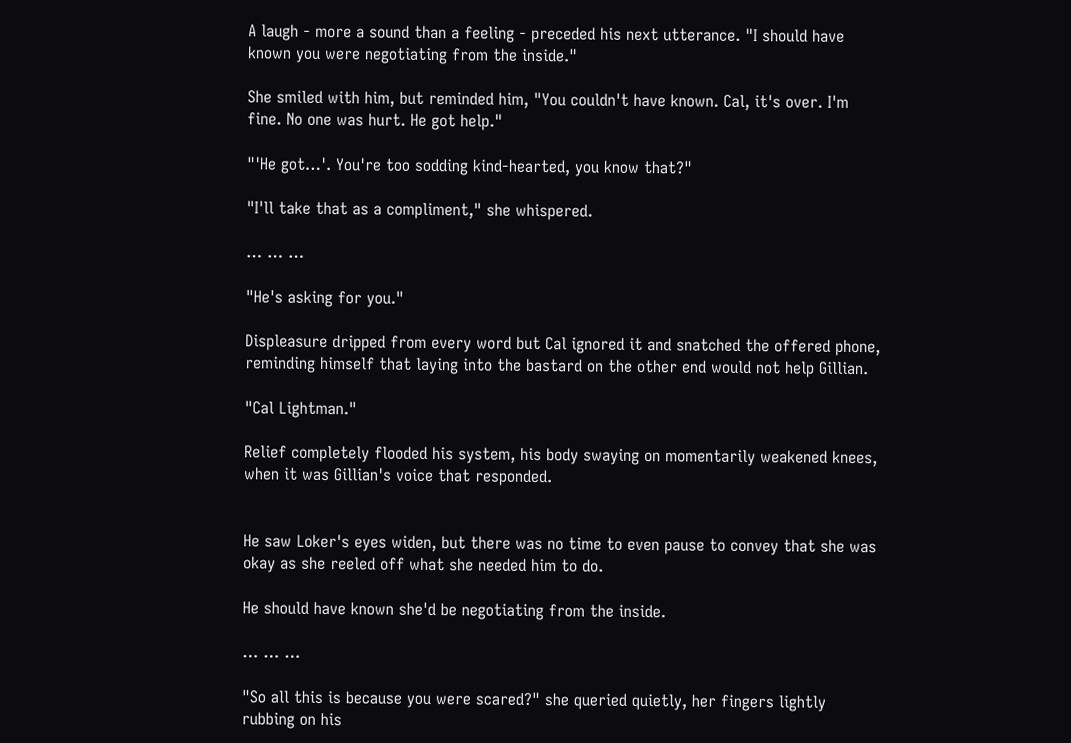A laugh - more a sound than a feeling - preceded his next utterance. "I should have known you were negotiating from the inside."

She smiled with him, but reminded him, "You couldn't have known. Cal, it's over. I'm fine. No one was hurt. He got help."

"'He got…'. You're too sodding kind-hearted, you know that?"

"I'll take that as a compliment," she whispered.

… … …

"He's asking for you."

Displeasure dripped from every word but Cal ignored it and snatched the offered phone, reminding himself that laying into the bastard on the other end would not help Gillian.

"Cal Lightman."

Relief completely flooded his system, his body swaying on momentarily weakened knees, when it was Gillian's voice that responded.


He saw Loker's eyes widen, but there was no time to even pause to convey that she was okay as she reeled off what she needed him to do.

He should have known she'd be negotiating from the inside.

… … …

"So all this is because you were scared?" she queried quietly, her fingers lightly rubbing on his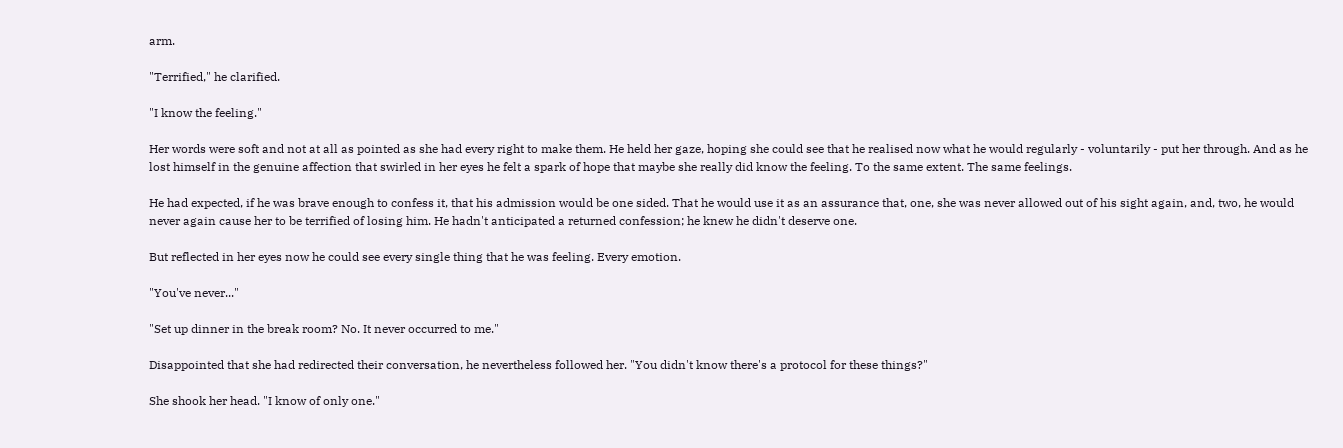arm.

"Terrified," he clarified.

"I know the feeling."

Her words were soft and not at all as pointed as she had every right to make them. He held her gaze, hoping she could see that he realised now what he would regularly - voluntarily - put her through. And as he lost himself in the genuine affection that swirled in her eyes he felt a spark of hope that maybe she really did know the feeling. To the same extent. The same feelings.

He had expected, if he was brave enough to confess it, that his admission would be one sided. That he would use it as an assurance that, one, she was never allowed out of his sight again, and, two, he would never again cause her to be terrified of losing him. He hadn't anticipated a returned confession; he knew he didn't deserve one.

But reflected in her eyes now he could see every single thing that he was feeling. Every emotion.

"You've never..."

"Set up dinner in the break room? No. It never occurred to me."

Disappointed that she had redirected their conversation, he nevertheless followed her. "You didn't know there's a protocol for these things?"

She shook her head. "I know of only one."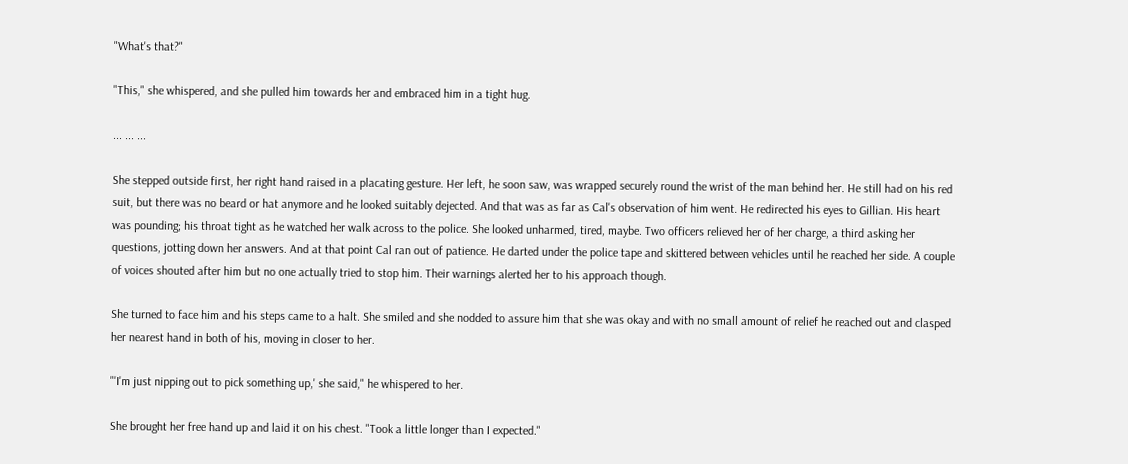"What's that?"

"This," she whispered, and she pulled him towards her and embraced him in a tight hug.

... ... ...

She stepped outside first, her right hand raised in a placating gesture. Her left, he soon saw, was wrapped securely round the wrist of the man behind her. He still had on his red suit, but there was no beard or hat anymore and he looked suitably dejected. And that was as far as Cal's observation of him went. He redirected his eyes to Gillian. His heart was pounding; his throat tight as he watched her walk across to the police. She looked unharmed, tired, maybe. Two officers relieved her of her charge, a third asking her questions, jotting down her answers. And at that point Cal ran out of patience. He darted under the police tape and skittered between vehicles until he reached her side. A couple of voices shouted after him but no one actually tried to stop him. Their warnings alerted her to his approach though.

She turned to face him and his steps came to a halt. She smiled and she nodded to assure him that she was okay and with no small amount of relief he reached out and clasped her nearest hand in both of his, moving in closer to her.

"'I'm just nipping out to pick something up,' she said," he whispered to her.

She brought her free hand up and laid it on his chest. "Took a little longer than I expected."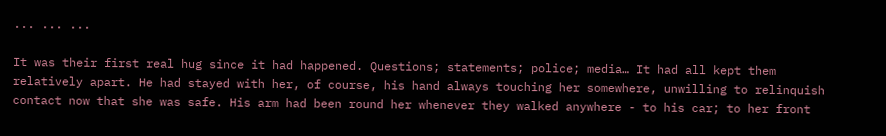... ... ...

It was their first real hug since it had happened. Questions; statements; police; media… It had all kept them relatively apart. He had stayed with her, of course, his hand always touching her somewhere, unwilling to relinquish contact now that she was safe. His arm had been round her whenever they walked anywhere - to his car; to her front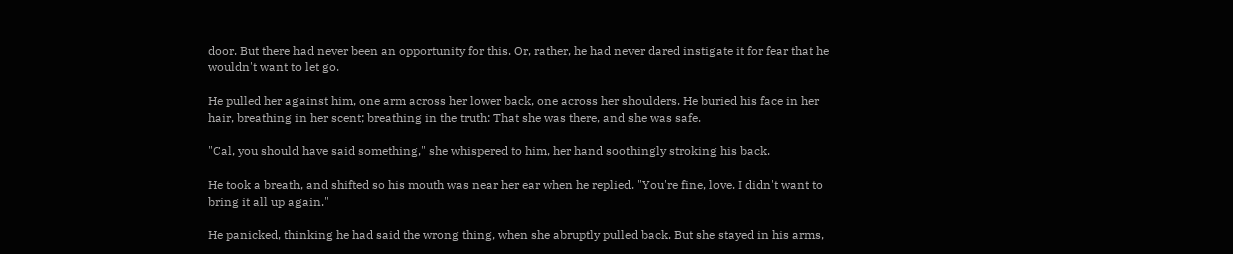door. But there had never been an opportunity for this. Or, rather, he had never dared instigate it for fear that he wouldn't want to let go.

He pulled her against him, one arm across her lower back, one across her shoulders. He buried his face in her hair, breathing in her scent; breathing in the truth: That she was there, and she was safe.

"Cal, you should have said something," she whispered to him, her hand soothingly stroking his back.

He took a breath, and shifted so his mouth was near her ear when he replied. "You're fine, love. I didn't want to bring it all up again."

He panicked, thinking he had said the wrong thing, when she abruptly pulled back. But she stayed in his arms,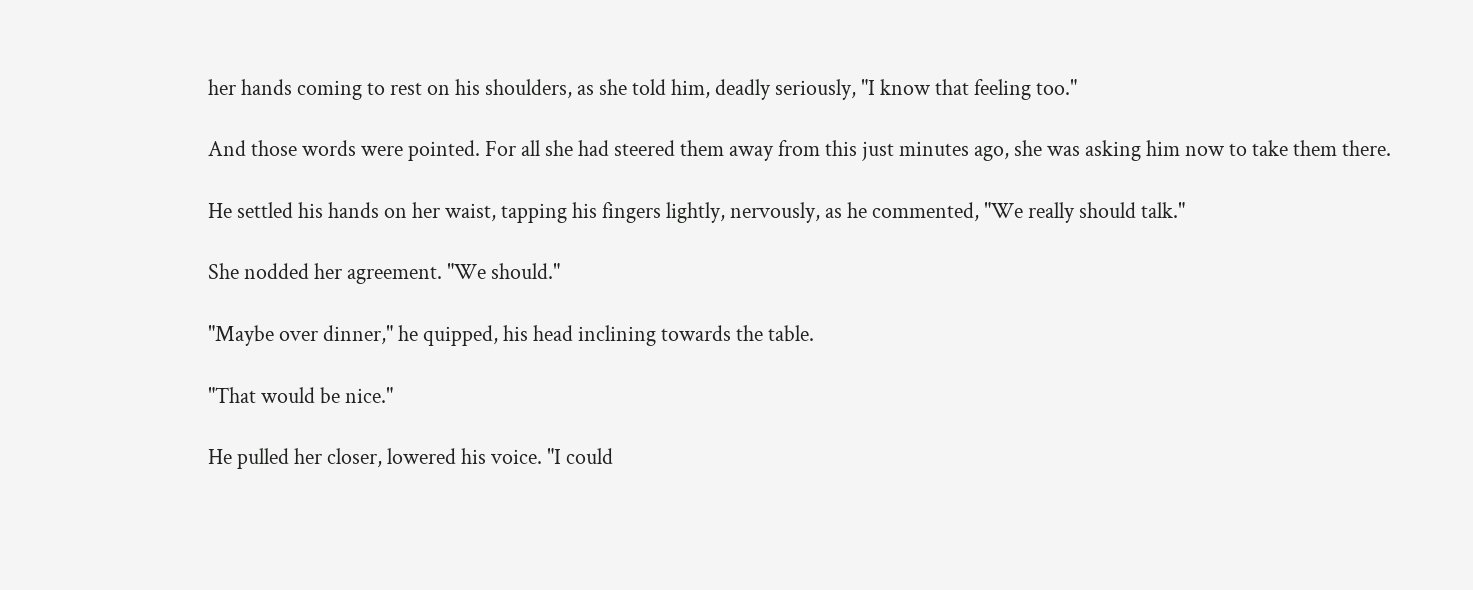her hands coming to rest on his shoulders, as she told him, deadly seriously, "I know that feeling too."

And those words were pointed. For all she had steered them away from this just minutes ago, she was asking him now to take them there.

He settled his hands on her waist, tapping his fingers lightly, nervously, as he commented, "We really should talk."

She nodded her agreement. "We should."

"Maybe over dinner," he quipped, his head inclining towards the table.

"That would be nice."

He pulled her closer, lowered his voice. "I could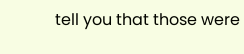tell you that those were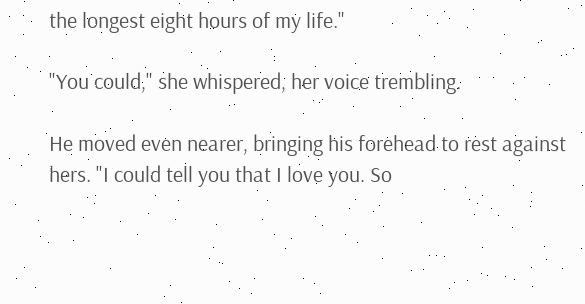the longest eight hours of my life."

"You could," she whispered, her voice trembling.

He moved even nearer, bringing his forehead to rest against hers. "I could tell you that I love you. So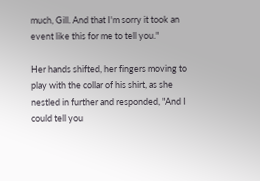much, Gill. And that I'm sorry it took an event like this for me to tell you."

Her hands shifted, her fingers moving to play with the collar of his shirt, as she nestled in further and responded, "And I could tell you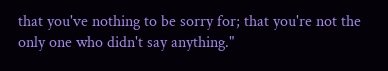that you've nothing to be sorry for; that you're not the only one who didn't say anything."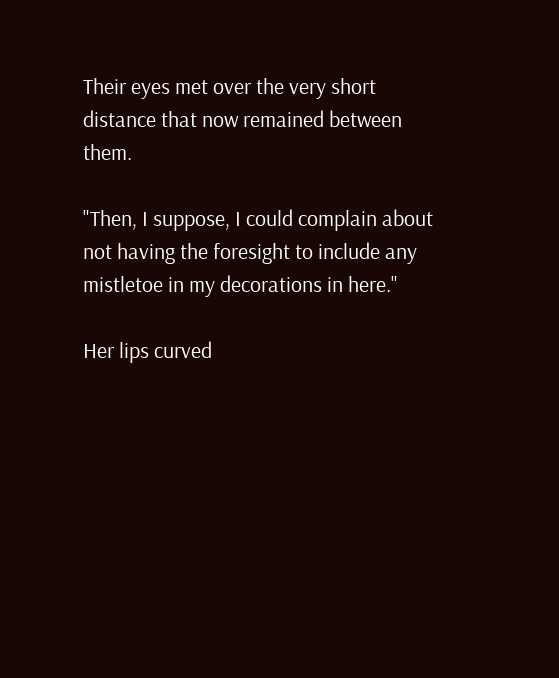Their eyes met over the very short distance that now remained between them.

"Then, I suppose, I could complain about not having the foresight to include any mistletoe in my decorations in here."

Her lips curved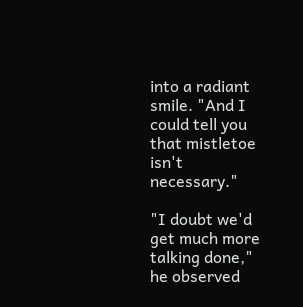into a radiant smile. "And I could tell you that mistletoe isn't necessary."

"I doubt we'd get much more talking done," he observed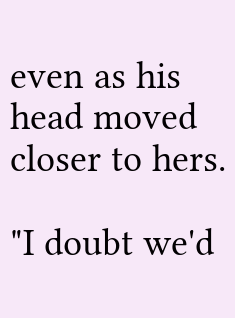even as his head moved closer to hers.

"I doubt we'd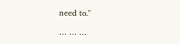need to."

… … …